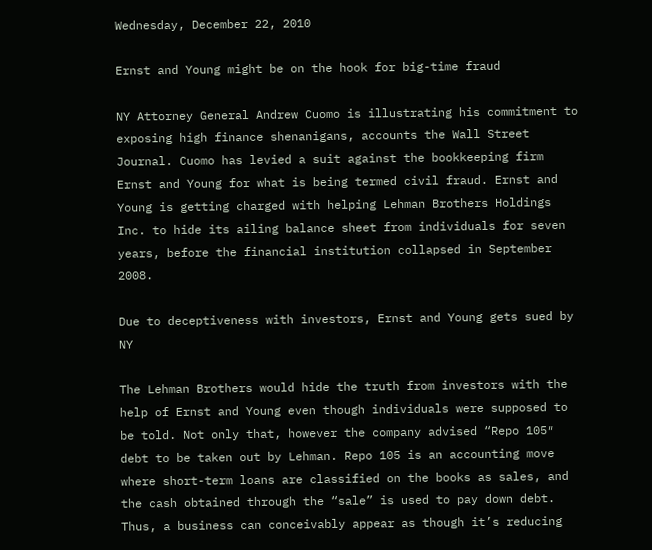Wednesday, December 22, 2010

Ernst and Young might be on the hook for big-time fraud

NY Attorney General Andrew Cuomo is illustrating his commitment to exposing high finance shenanigans, accounts the Wall Street Journal. Cuomo has levied a suit against the bookkeeping firm Ernst and Young for what is being termed civil fraud. Ernst and Young is getting charged with helping Lehman Brothers Holdings Inc. to hide its ailing balance sheet from individuals for seven years, before the financial institution collapsed in September 2008.

Due to deceptiveness with investors, Ernst and Young gets sued by NY

The Lehman Brothers would hide the truth from investors with the help of Ernst and Young even though individuals were supposed to be told. Not only that, however the company advised “Repo 105″ debt to be taken out by Lehman. Repo 105 is an accounting move where short-term loans are classified on the books as sales, and the cash obtained through the “sale” is used to pay down debt. Thus, a business can conceivably appear as though it’s reducing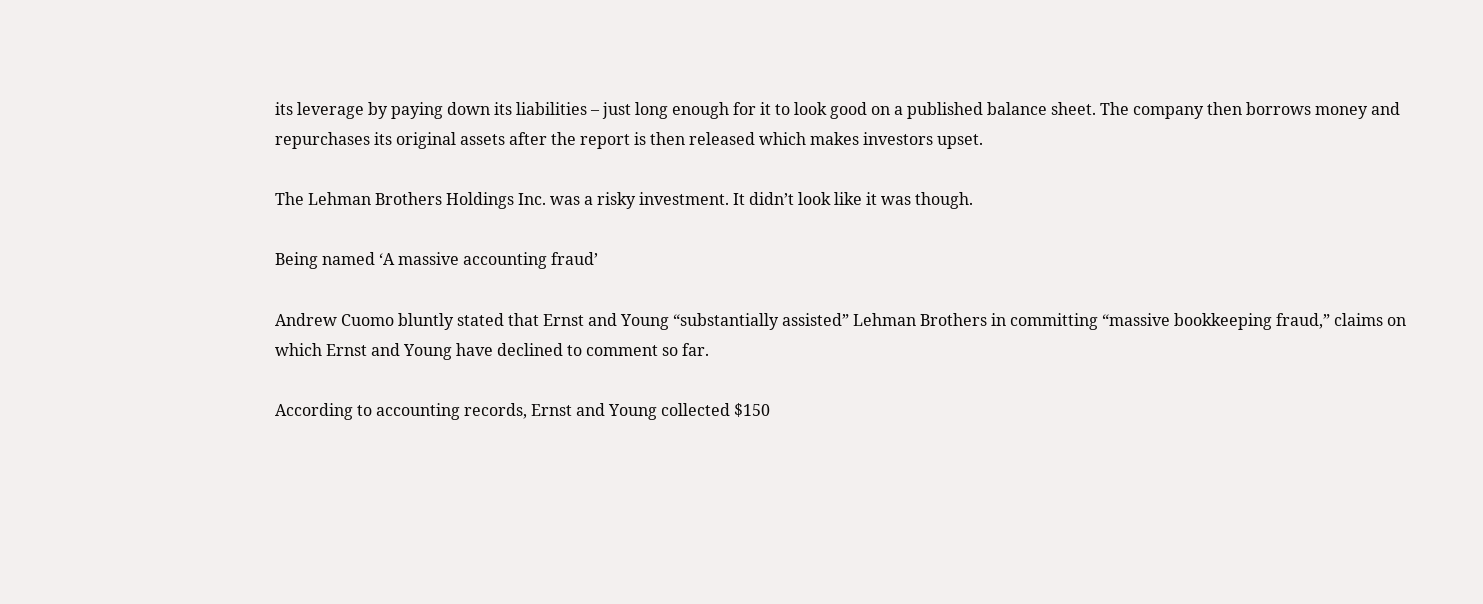its leverage by paying down its liabilities – just long enough for it to look good on a published balance sheet. The company then borrows money and repurchases its original assets after the report is then released which makes investors upset.

The Lehman Brothers Holdings Inc. was a risky investment. It didn’t look like it was though.

Being named ‘A massive accounting fraud’

Andrew Cuomo bluntly stated that Ernst and Young “substantially assisted” Lehman Brothers in committing “massive bookkeeping fraud,” claims on which Ernst and Young have declined to comment so far.

According to accounting records, Ernst and Young collected $150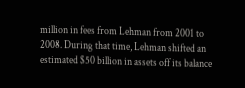million in fees from Lehman from 2001 to 2008. During that time, Lehman shifted an estimated $50 billion in assets off its balance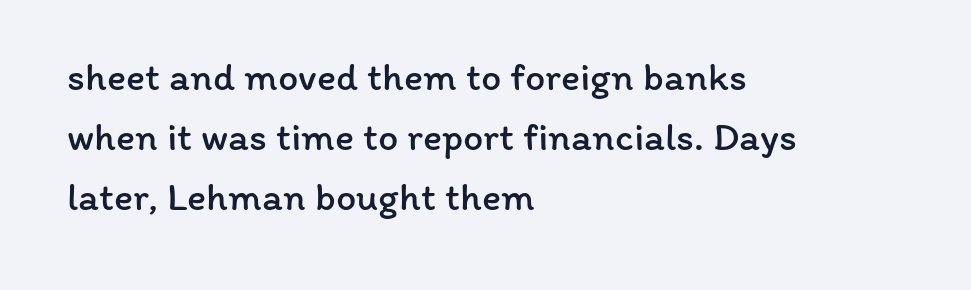sheet and moved them to foreign banks when it was time to report financials. Days later, Lehman bought them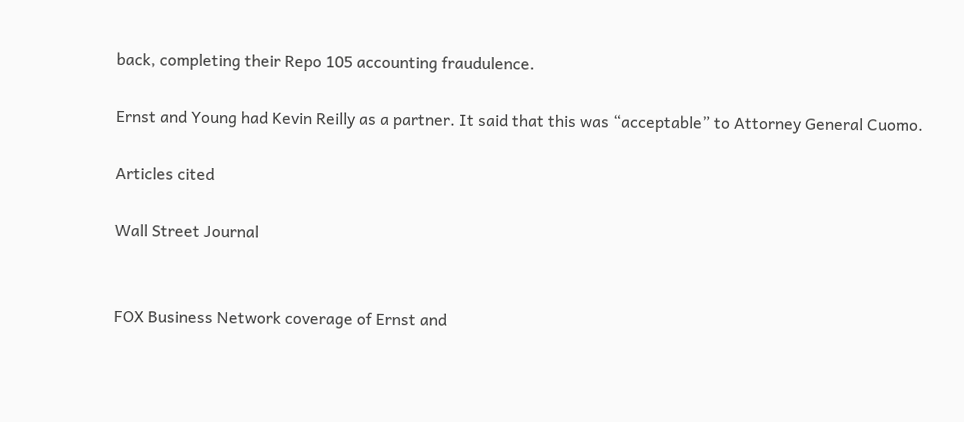back, completing their Repo 105 accounting fraudulence.

Ernst and Young had Kevin Reilly as a partner. It said that this was “acceptable” to Attorney General Cuomo.

Articles cited

Wall Street Journal


FOX Business Network coverage of Ernst and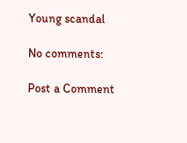Young scandal

No comments:

Post a Comment